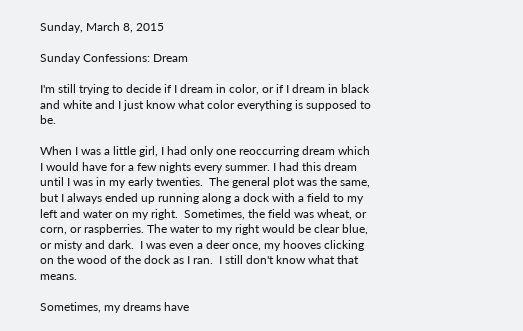Sunday, March 8, 2015

Sunday Confessions: Dream

I'm still trying to decide if I dream in color, or if I dream in black and white and I just know what color everything is supposed to be.

When I was a little girl, I had only one reoccurring dream which I would have for a few nights every summer. I had this dream until I was in my early twenties.  The general plot was the same, but I always ended up running along a dock with a field to my left and water on my right.  Sometimes, the field was wheat, or corn, or raspberries. The water to my right would be clear blue, or misty and dark.  I was even a deer once, my hooves clicking on the wood of the dock as I ran.  I still don't know what that means.

Sometimes, my dreams have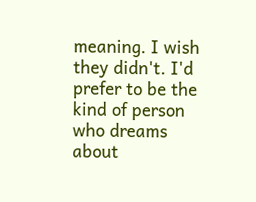meaning. I wish they didn't. I'd prefer to be the kind of person who dreams about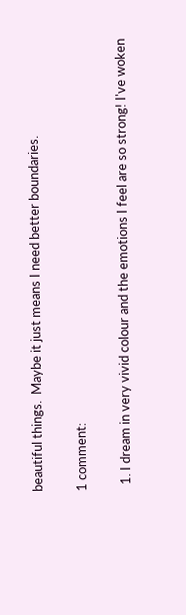beautiful things.  Maybe it just means I need better boundaries.

1 comment:

  1. I dream in very vivid colour and the emotions I feel are so strong! I've woken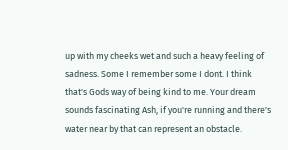up with my cheeks wet and such a heavy feeling of sadness. Some I remember some I dont. I think that's Gods way of being kind to me. Your dream sounds fascinating Ash, if you're running and there's water near by that can represent an obstacle.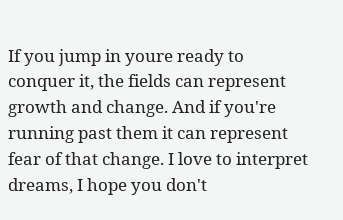If you jump in youre ready to conquer it, the fields can represent growth and change. And if you're running past them it can represent fear of that change. I love to interpret dreams, I hope you don't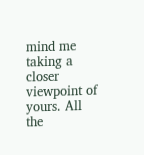mind me taking a closer viewpoint of yours. All the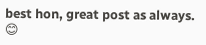best hon, great post as always. 😊